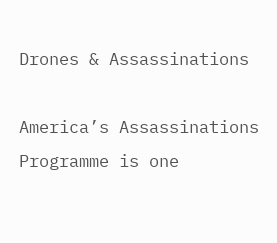Drones & Assassinations

America’s Assassinations Programme is one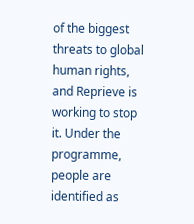of the biggest threats to global human rights, and Reprieve is working to stop it. Under the programme, people are identified as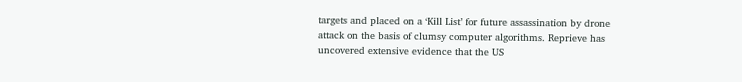targets and placed on a ‘Kill List’ for future assassination by drone attack on the basis of clumsy computer algorithms. Reprieve has uncovered extensive evidence that the US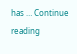has … Continue reading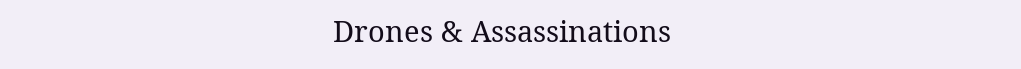Drones & Assassinations